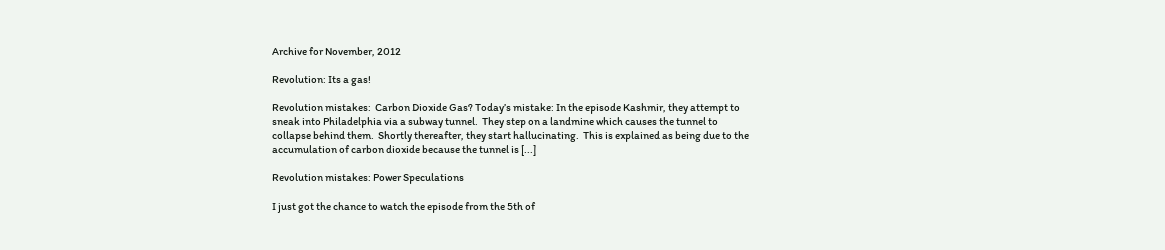Archive for November, 2012

Revolution: Its a gas!

Revolution mistakes:  Carbon Dioxide Gas? Today’s mistake: In the episode Kashmir, they attempt to sneak into Philadelphia via a subway tunnel.  They step on a landmine which causes the tunnel to collapse behind them.  Shortly thereafter, they start hallucinating.  This is explained as being due to the accumulation of carbon dioxide because the tunnel is [...]

Revolution mistakes: Power Speculations

I just got the chance to watch the episode from the 5th of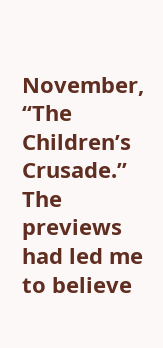November, “The Children’s Crusade.”  The previews had led me to believe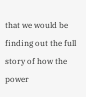that we would be finding out the full story of how the power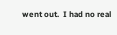went out.  I had no real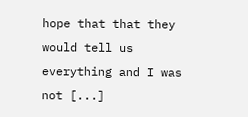hope that that they would tell us everything and I was not [...]